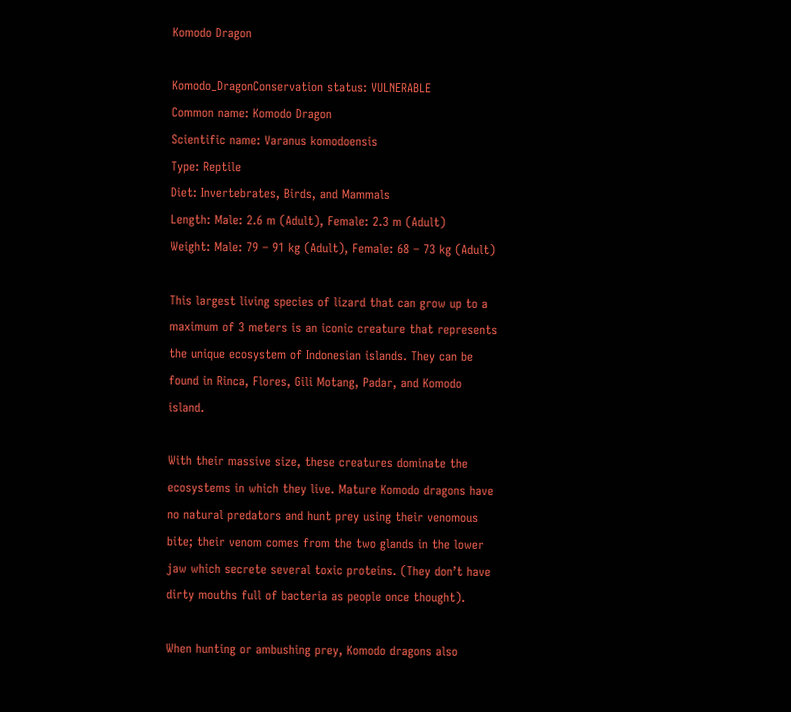Komodo Dragon

Komodo_DragonConservation status: VULNERABLE
Common name: Komodo Dragon
Scientific name: Varanus komodoensis
Type: Reptile
Diet: Invertebrates, Birds, and Mammals
Length: Male: 2.6 m (Adult), Female: 2.3 m (Adult)
Weight: Male: 79 – 91 kg (Adult), Female: 68 – 73 kg (Adult)

This largest living species of lizard that can grow up to a maximum of 3 meters is an iconic creature that represents the unique ecosystem of Indonesian islands. They can be found in Rinca, Flores, Gili Motang, Padar, and Komodo island.

With their massive size, these creatures dominate the ecosystems in which they live. Mature Komodo dragons have no natural predators and hunt prey using their venomous bite; their venom comes from the two glands in the lower jaw which secrete several toxic proteins. (They don’t have dirty mouths full of bacteria as people once thought).

When hunting or ambushing prey, Komodo dragons also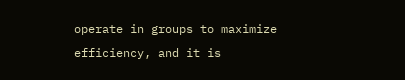operate in groups to maximize efficiency, and it is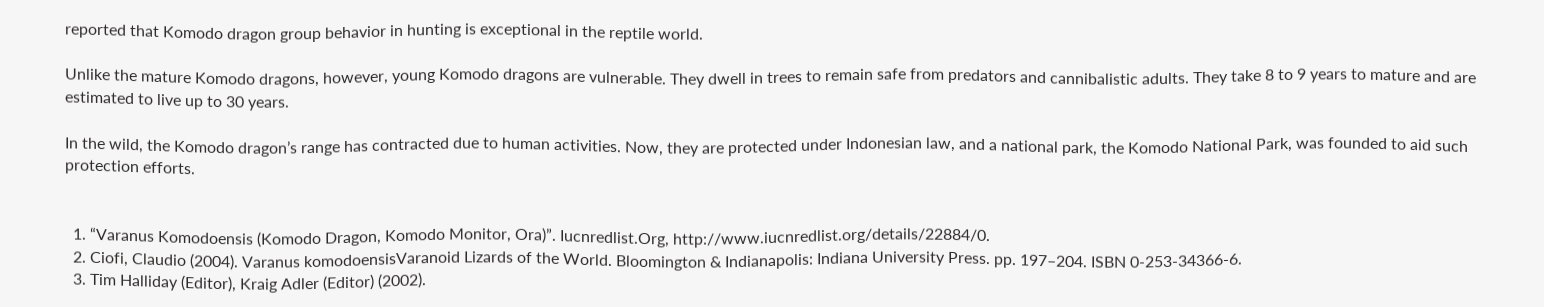reported that Komodo dragon group behavior in hunting is exceptional in the reptile world.

Unlike the mature Komodo dragons, however, young Komodo dragons are vulnerable. They dwell in trees to remain safe from predators and cannibalistic adults. They take 8 to 9 years to mature and are estimated to live up to 30 years.

In the wild, the Komodo dragon’s range has contracted due to human activities. Now, they are protected under Indonesian law, and a national park, the Komodo National Park, was founded to aid such protection efforts.


  1. “Varanus Komodoensis (Komodo Dragon, Komodo Monitor, Ora)”. Iucnredlist.Org, http://www.iucnredlist.org/details/22884/0.
  2. Ciofi, Claudio (2004). Varanus komodoensisVaranoid Lizards of the World. Bloomington & Indianapolis: Indiana University Press. pp. 197–204. ISBN 0-253-34366-6.
  3. Tim Halliday (Editor), Kraig Adler (Editor) (2002).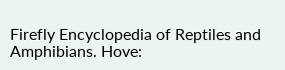Firefly Encyclopedia of Reptiles and Amphibians. Hove: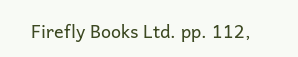Firefly Books Ltd. pp. 112,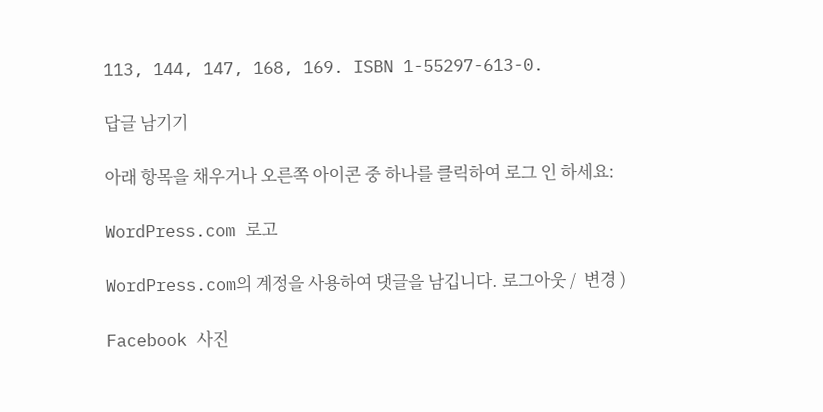113, 144, 147, 168, 169. ISBN 1-55297-613-0.

답글 남기기

아래 항목을 채우거나 오른쪽 아이콘 중 하나를 클릭하여 로그 인 하세요:

WordPress.com 로고

WordPress.com의 계정을 사용하여 댓글을 남깁니다. 로그아웃 /  변경 )

Facebook 사진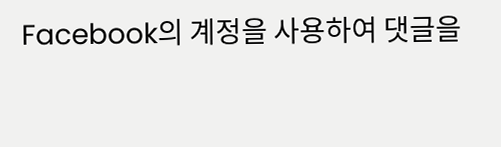Facebook의 계정을 사용하여 댓글을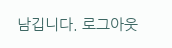남깁니다. 로그아웃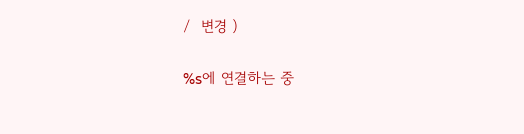/  변경 )

%s에 연결하는 중